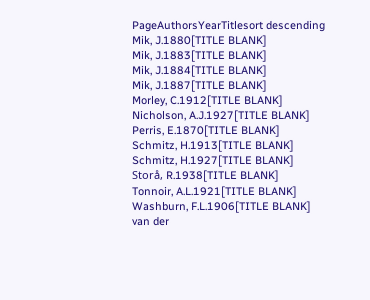PageAuthorsYearTitlesort descending
Mik, J.1880[TITLE BLANK]
Mik, J.1883[TITLE BLANK]
Mik, J.1884[TITLE BLANK]
Mik, J.1887[TITLE BLANK]
Morley, C.1912[TITLE BLANK]
Nicholson, A.J.1927[TITLE BLANK]
Perris, E.1870[TITLE BLANK]
Schmitz, H.1913[TITLE BLANK]
Schmitz, H.1927[TITLE BLANK]
Storå, R.1938[TITLE BLANK]
Tonnoir, A.L.1921[TITLE BLANK]
Washburn, F.L.1906[TITLE BLANK]
van der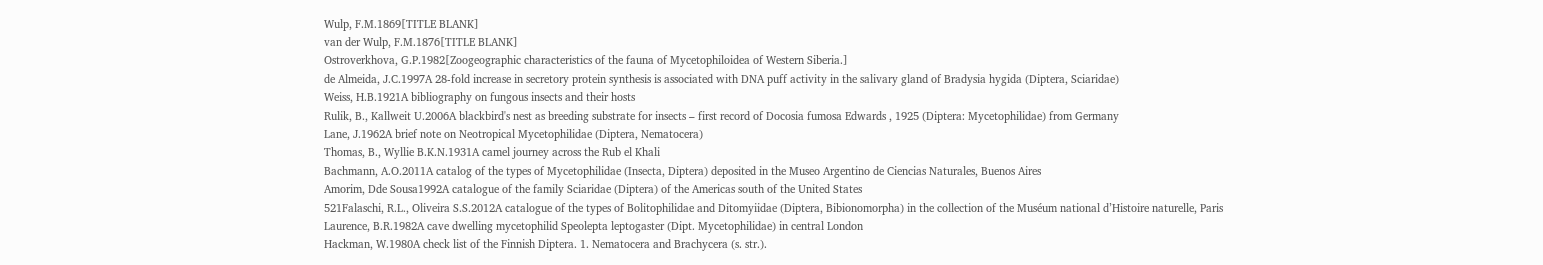Wulp, F.M.1869[TITLE BLANK]
van der Wulp, F.M.1876[TITLE BLANK]
Ostroverkhova, G.P.1982[Zoogeographic characteristics of the fauna of Mycetophiloidea of Western Siberia.]
de Almeida, J.C.1997A 28-fold increase in secretory protein synthesis is associated with DNA puff activity in the salivary gland of Bradysia hygida (Diptera, Sciaridae)
Weiss, H.B.1921A bibliography on fungous insects and their hosts
Rulik, B., Kallweit U.2006A blackbird's nest as breeding substrate for insects – first record of Docosia fumosa Edwards , 1925 (Diptera: Mycetophilidae) from Germany
Lane, J.1962A brief note on Neotropical Mycetophilidae (Diptera, Nematocera)
Thomas, B., Wyllie B.K.N.1931A camel journey across the Rub el Khali
Bachmann, A.O.2011A catalog of the types of Mycetophilidae (Insecta, Diptera) deposited in the Museo Argentino de Ciencias Naturales, Buenos Aires
Amorim, Dde Sousa1992A catalogue of the family Sciaridae (Diptera) of the Americas south of the United States
521Falaschi, R.L., Oliveira S.S.2012A catalogue of the types of Bolitophilidae and Ditomyiidae (Diptera, Bibionomorpha) in the collection of the Muséum national d’Histoire naturelle, Paris
Laurence, B.R.1982A cave dwelling mycetophilid Speolepta leptogaster (Dipt. Mycetophilidae) in central London
Hackman, W.1980A check list of the Finnish Diptera. 1. Nematocera and Brachycera (s. str.).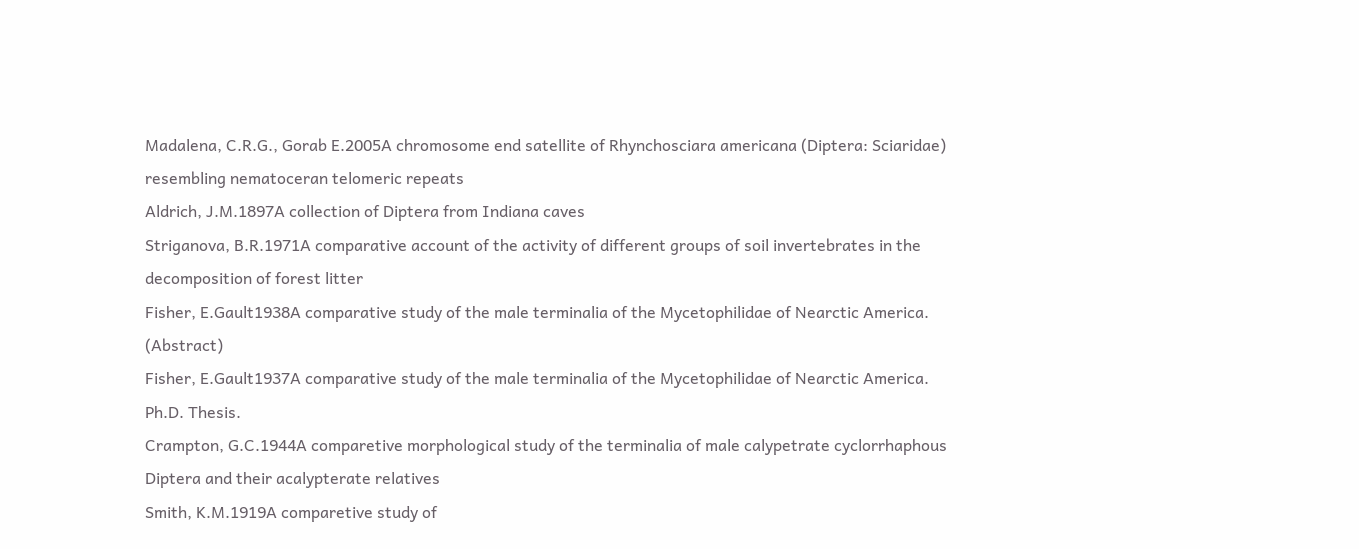Madalena, C.R.G., Gorab E.2005A chromosome end satellite of Rhynchosciara americana (Diptera: Sciaridae) resembling nematoceran telomeric repeats
Aldrich, J.M.1897A collection of Diptera from Indiana caves
Striganova, B.R.1971A comparative account of the activity of different groups of soil invertebrates in the decomposition of forest litter
Fisher, E.Gault1938A comparative study of the male terminalia of the Mycetophilidae of Nearctic America. (Abstract)
Fisher, E.Gault1937A comparative study of the male terminalia of the Mycetophilidae of Nearctic America. Ph.D. Thesis.
Crampton, G.C.1944A comparetive morphological study of the terminalia of male calypetrate cyclorrhaphous Diptera and their acalypterate relatives
Smith, K.M.1919A comparetive study of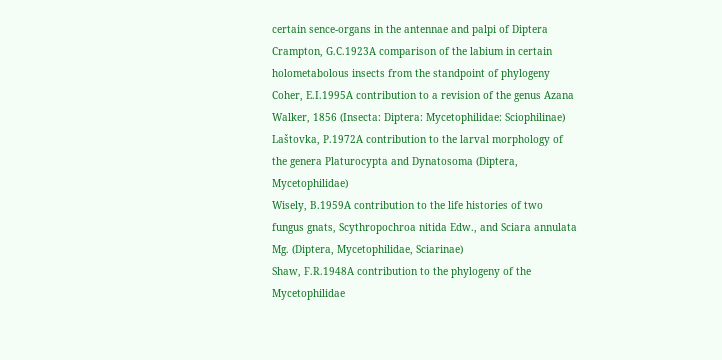certain sence-organs in the antennae and palpi of Diptera
Crampton, G.C.1923A comparison of the labium in certain holometabolous insects from the standpoint of phylogeny
Coher, E.I.1995A contribution to a revision of the genus Azana Walker, 1856 (Insecta: Diptera: Mycetophilidae: Sciophilinae)
Laštovka, P.1972A contribution to the larval morphology of the genera Platurocypta and Dynatosoma (Diptera, Mycetophilidae)
Wisely, B.1959A contribution to the life histories of two fungus gnats, Scythropochroa nitida Edw., and Sciara annulata Mg. (Diptera, Mycetophilidae, Sciarinae)
Shaw, F.R.1948A contribution to the phylogeny of the Mycetophilidae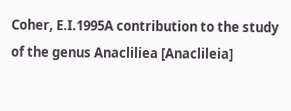Coher, E.I.1995A contribution to the study of the genus Anacliliea [Anaclileia]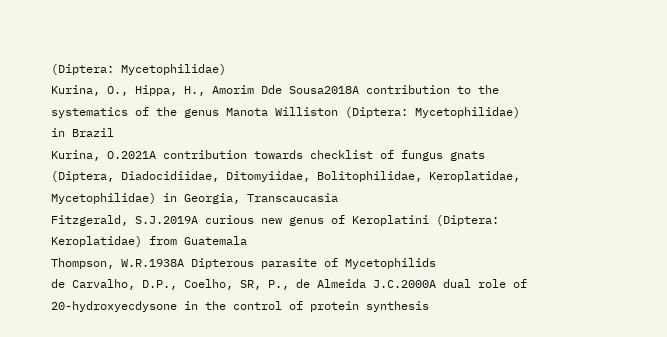(Diptera: Mycetophilidae)
Kurina, O., Hippa, H., Amorim Dde Sousa2018A contribution to the systematics of the genus Manota Williston (Diptera: Mycetophilidae) in Brazil
Kurina, O.2021A contribution towards checklist of fungus gnats (Diptera, Diadocidiidae, Ditomyiidae, Bolitophilidae, Keroplatidae, Mycetophilidae) in Georgia, Transcaucasia
Fitzgerald, S.J.2019A curious new genus of Keroplatini (Diptera: Keroplatidae) from Guatemala
Thompson, W.R.1938A Dipterous parasite of Mycetophilids
de Carvalho, D.P., Coelho, SR, P., de Almeida J.C.2000A dual role of 20-hydroxyecdysone in the control of protein synthesis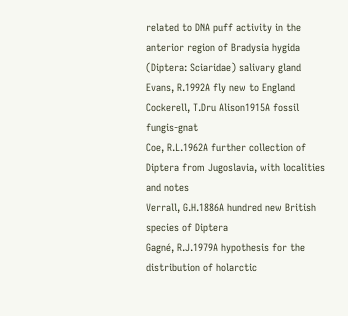related to DNA puff activity in the anterior region of Bradysia hygida (Diptera: Sciaridae) salivary gland
Evans, R.1992A fly new to England
Cockerell, T.Dru Alison1915A fossil fungis-gnat
Coe, R.L.1962A further collection of Diptera from Jugoslavia, with localities and notes
Verrall, G.H.1886A hundred new British species of Diptera
Gagné, R.J.1979A hypothesis for the distribution of holarctic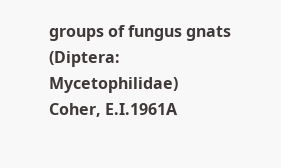groups of fungus gnats (Diptera: Mycetophilidae)
Coher, E.I.1961A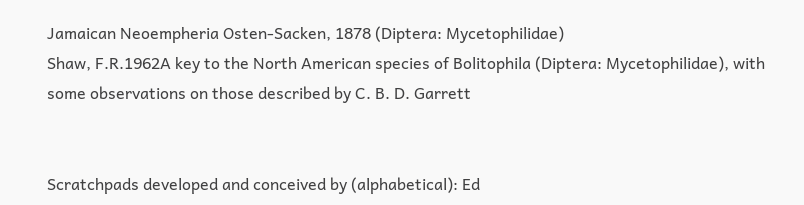Jamaican Neoempheria Osten-Sacken, 1878 (Diptera: Mycetophilidae)
Shaw, F.R.1962A key to the North American species of Bolitophila (Diptera: Mycetophilidae), with some observations on those described by C. B. D. Garrett


Scratchpads developed and conceived by (alphabetical): Ed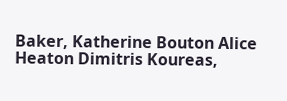Baker, Katherine Bouton Alice Heaton Dimitris Koureas,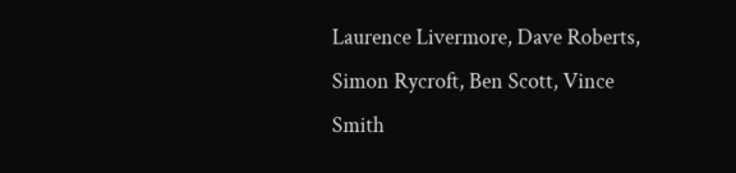Laurence Livermore, Dave Roberts, Simon Rycroft, Ben Scott, Vince Smith